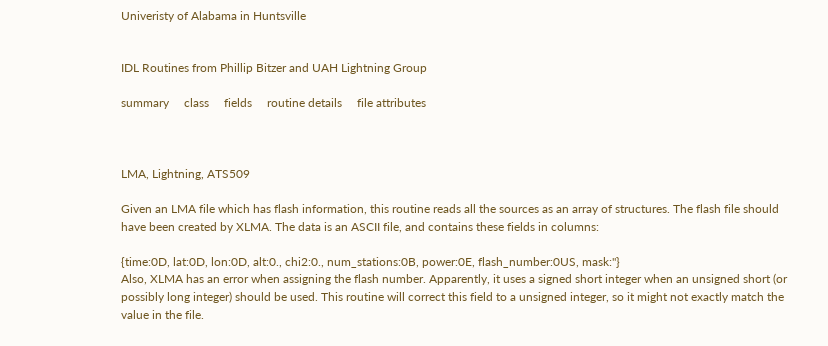Univeristy of Alabama in Huntsville


IDL Routines from Phillip Bitzer and UAH Lightning Group

summary     class     fields     routine details     file attributes



LMA, Lightning, ATS509

Given an LMA file which has flash information, this routine reads all the sources as an array of structures. The flash file should have been created by XLMA. The data is an ASCII file, and contains these fields in columns:

{time:0D, lat:0D, lon:0D, alt:0., chi2:0., num_stations:0B, power:0E, flash_number:0US, mask:''}
Also, XLMA has an error when assigning the flash number. Apparently, it uses a signed short integer when an unsigned short (or possibly long integer) should be used. This routine will correct this field to a unsigned integer, so it might not exactly match the value in the file.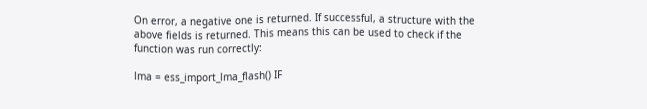On error, a negative one is returned. If successful, a structure with the above fields is returned. This means this can be used to check if the function was run correctly:

lma = ess_import_lma_flash() IF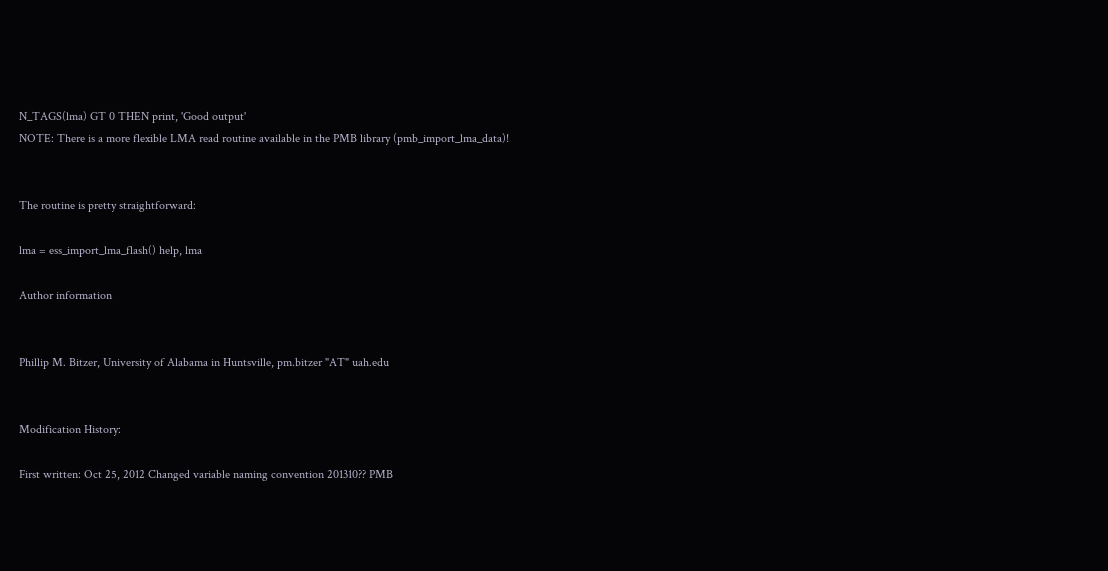N_TAGS(lma) GT 0 THEN print, 'Good output'
NOTE: There is a more flexible LMA read routine available in the PMB library (pmb_import_lma_data)!


The routine is pretty straightforward:

lma = ess_import_lma_flash() help, lma

Author information


Phillip M. Bitzer, University of Alabama in Huntsville, pm.bitzer "AT" uah.edu


Modification History:

First written: Oct 25, 2012 Changed variable naming convention 201310?? PMB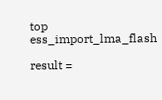top ess_import_lma_flash

result =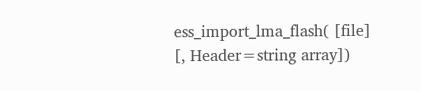ess_import_lma_flash( [file] [, Header=string array])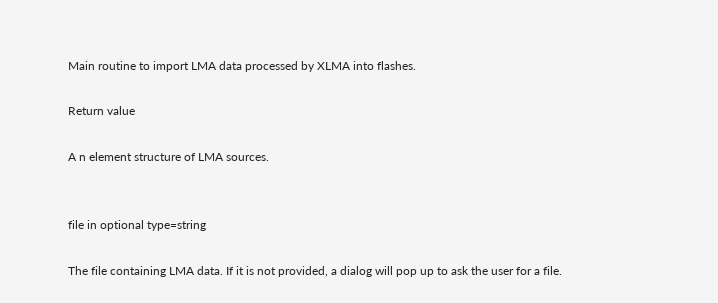Main routine to import LMA data processed by XLMA into flashes.

Return value

A n element structure of LMA sources.


file in optional type=string

The file containing LMA data. If it is not provided, a dialog will pop up to ask the user for a file.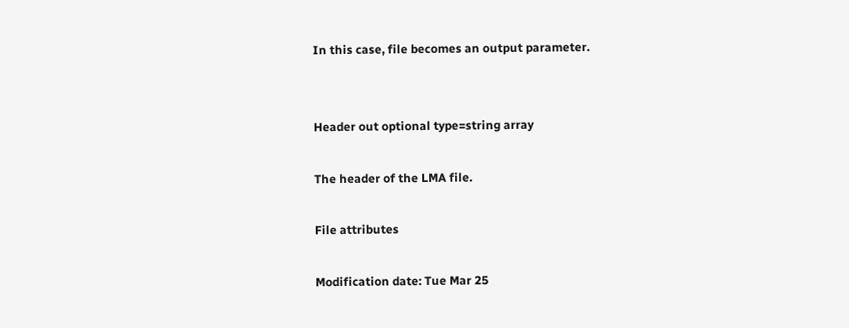In this case, file becomes an output parameter.


Header out optional type=string array

The header of the LMA file.

File attributes

Modification date: Tue Mar 25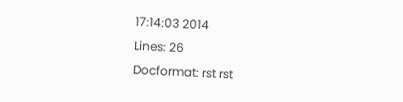17:14:03 2014
Lines: 26
Docformat: rst rst